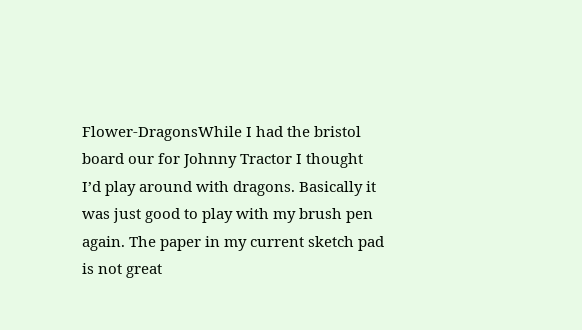Flower-DragonsWhile I had the bristol board our for Johnny Tractor I thought I’d play around with dragons. Basically it was just good to play with my brush pen again. The paper in my current sketch pad is not great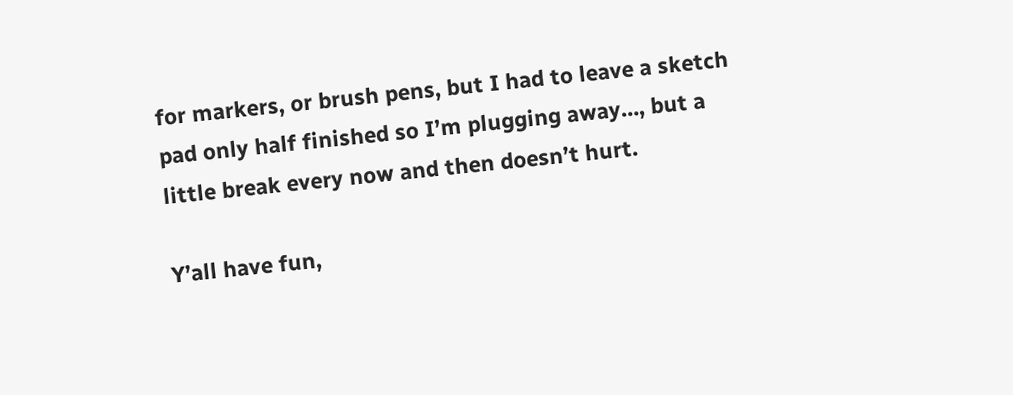for markers, or brush pens, but I had to leave a sketch pad only half finished so I’m plugging away…, but a little break every now and then doesn’t hurt.

Y’all have fun,